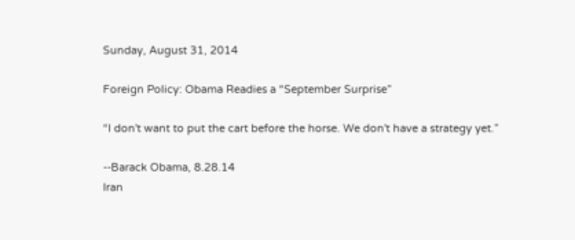Sunday, August 31, 2014

Foreign Policy: Obama Readies a “September Surprise”

“I don't want to put the cart before the horse. We don't have a strategy yet.”

--Barack Obama, 8.28.14
Iran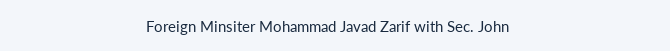Foreign Minsiter Mohammad Javad Zarif with Sec. John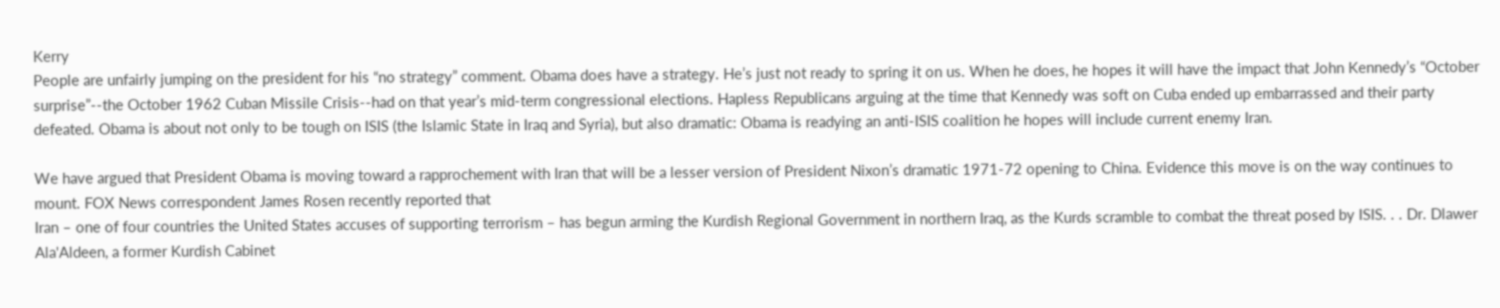Kerry
People are unfairly jumping on the president for his “no strategy” comment. Obama does have a strategy. He’s just not ready to spring it on us. When he does, he hopes it will have the impact that John Kennedy’s “October surprise”--the October 1962 Cuban Missile Crisis--had on that year’s mid-term congressional elections. Hapless Republicans arguing at the time that Kennedy was soft on Cuba ended up embarrassed and their party defeated. Obama is about not only to be tough on ISIS (the Islamic State in Iraq and Syria), but also dramatic: Obama is readying an anti-ISIS coalition he hopes will include current enemy Iran.

We have argued that President Obama is moving toward a rapprochement with Iran that will be a lesser version of President Nixon’s dramatic 1971-72 opening to China. Evidence this move is on the way continues to mount. FOX News correspondent James Rosen recently reported that
Iran – one of four countries the United States accuses of supporting terrorism – has begun arming the Kurdish Regional Government in northern Iraq, as the Kurds scramble to combat the threat posed by ISIS. . . Dr. Dlawer Ala'Aldeen, a former Kurdish Cabinet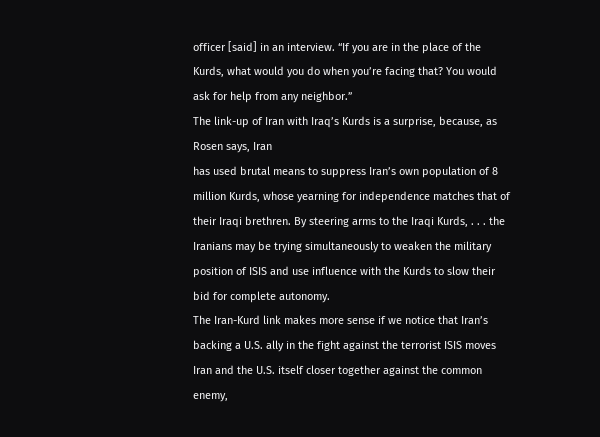officer [said] in an interview. “If you are in the place of the Kurds, what would you do when you’re facing that? You would ask for help from any neighbor.”
The link-up of Iran with Iraq’s Kurds is a surprise, because, as Rosen says, Iran
has used brutal means to suppress Iran’s own population of 8 million Kurds, whose yearning for independence matches that of their Iraqi brethren. By steering arms to the Iraqi Kurds, . . . the Iranians may be trying simultaneously to weaken the military position of ISIS and use influence with the Kurds to slow their bid for complete autonomy.
The Iran-Kurd link makes more sense if we notice that Iran’s backing a U.S. ally in the fight against the terrorist ISIS moves Iran and the U.S. itself closer together against the common enemy,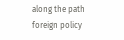along the path foreign policy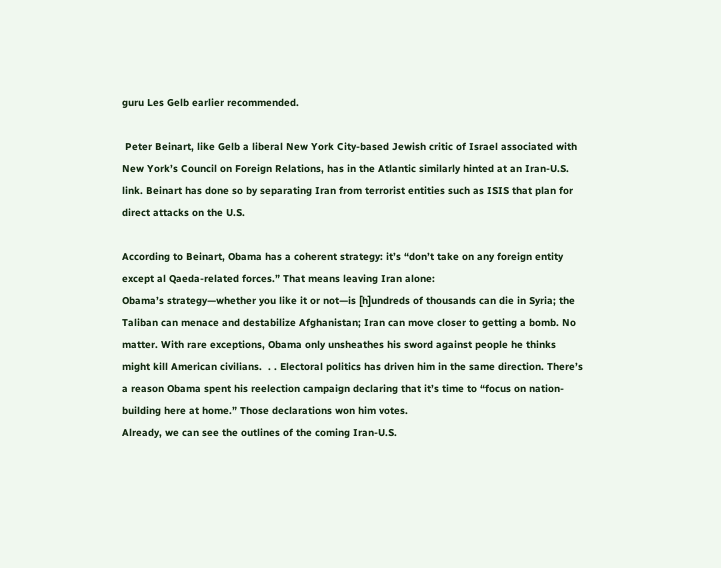guru Les Gelb earlier recommended.

 Peter Beinart, like Gelb a liberal New York City-based Jewish critic of Israel associated with New York’s Council on Foreign Relations, has in the Atlantic similarly hinted at an Iran-U.S. link. Beinart has done so by separating Iran from terrorist entities such as ISIS that plan for direct attacks on the U.S.

According to Beinart, Obama has a coherent strategy: it’s “don’t take on any foreign entity except al Qaeda-related forces.” That means leaving Iran alone:
Obama’s strategy—whether you like it or not—is [h]undreds of thousands can die in Syria; the Taliban can menace and destabilize Afghanistan; Iran can move closer to getting a bomb. No matter. With rare exceptions, Obama only unsheathes his sword against people he thinks might kill American civilians.  . . Electoral politics has driven him in the same direction. There’s a reason Obama spent his reelection campaign declaring that it’s time to “focus on nation-building here at home.” Those declarations won him votes.
Already, we can see the outlines of the coming Iran-U.S.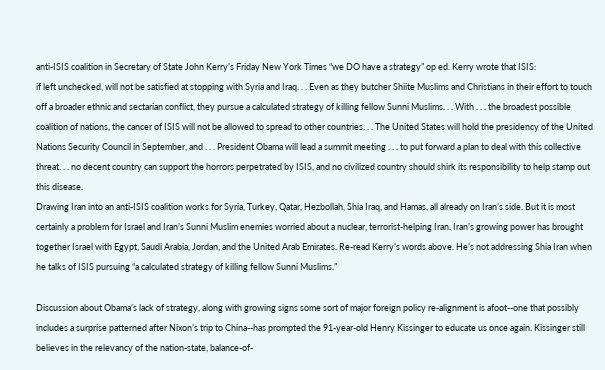anti-ISIS coalition in Secretary of State John Kerry’s Friday New York Times “we DO have a strategy” op ed. Kerry wrote that ISIS:
if left unchecked, will not be satisfied at stopping with Syria and Iraq. . . Even as they butcher Shiite Muslims and Christians in their effort to touch off a broader ethnic and sectarian conflict, they pursue a calculated strategy of killing fellow Sunni Muslims. . . With . . . the broadest possible coalition of nations, the cancer of ISIS will not be allowed to spread to other countries. . . The United States will hold the presidency of the United Nations Security Council in September, and . . . President Obama will lead a summit meeting . . . to put forward a plan to deal with this collective threat. . . no decent country can support the horrors perpetrated by ISIS, and no civilized country should shirk its responsibility to help stamp out this disease.
Drawing Iran into an anti-ISIS coalition works for Syria, Turkey, Qatar, Hezbollah, Shia Iraq, and Hamas, all already on Iran’s side. But it is most certainly a problem for Israel and Iran’s Sunni Muslim enemies worried about a nuclear, terrorist-helping Iran. Iran’s growing power has brought together Israel with Egypt, Saudi Arabia, Jordan, and the United Arab Emirates. Re-read Kerry’s words above. He’s not addressing Shia Iran when he talks of ISIS pursuing “a calculated strategy of killing fellow Sunni Muslims.”

Discussion about Obama’s lack of strategy, along with growing signs some sort of major foreign policy re-alignment is afoot--one that possibly includes a surprise patterned after Nixon’s trip to China--has prompted the 91-year-old Henry Kissinger to educate us once again. Kissinger still believes in the relevancy of the nation-state, balance-of-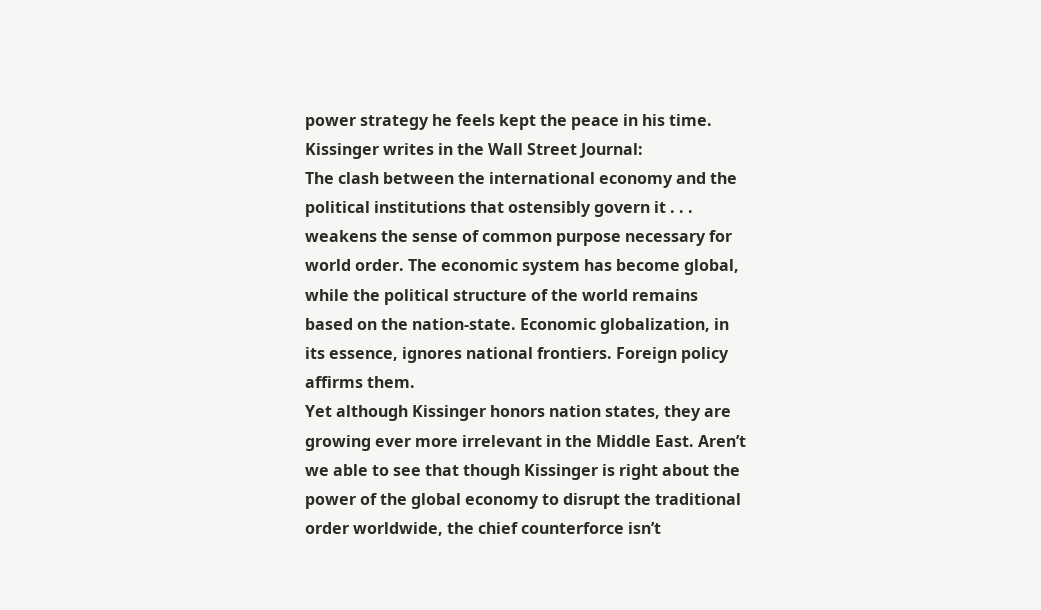power strategy he feels kept the peace in his time. Kissinger writes in the Wall Street Journal:
The clash between the international economy and the political institutions that ostensibly govern it . . . weakens the sense of common purpose necessary for world order. The economic system has become global, while the political structure of the world remains based on the nation-state. Economic globalization, in its essence, ignores national frontiers. Foreign policy affirms them.
Yet although Kissinger honors nation states, they are growing ever more irrelevant in the Middle East. Aren’t we able to see that though Kissinger is right about the power of the global economy to disrupt the traditional order worldwide, the chief counterforce isn’t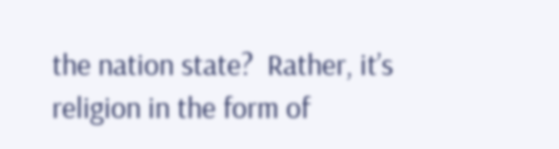the nation state?  Rather, it’s religion in the form of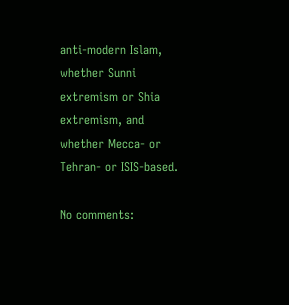anti-modern Islam, whether Sunni extremism or Shia extremism, and whether Mecca- or Tehran- or ISIS-based.

No comments: